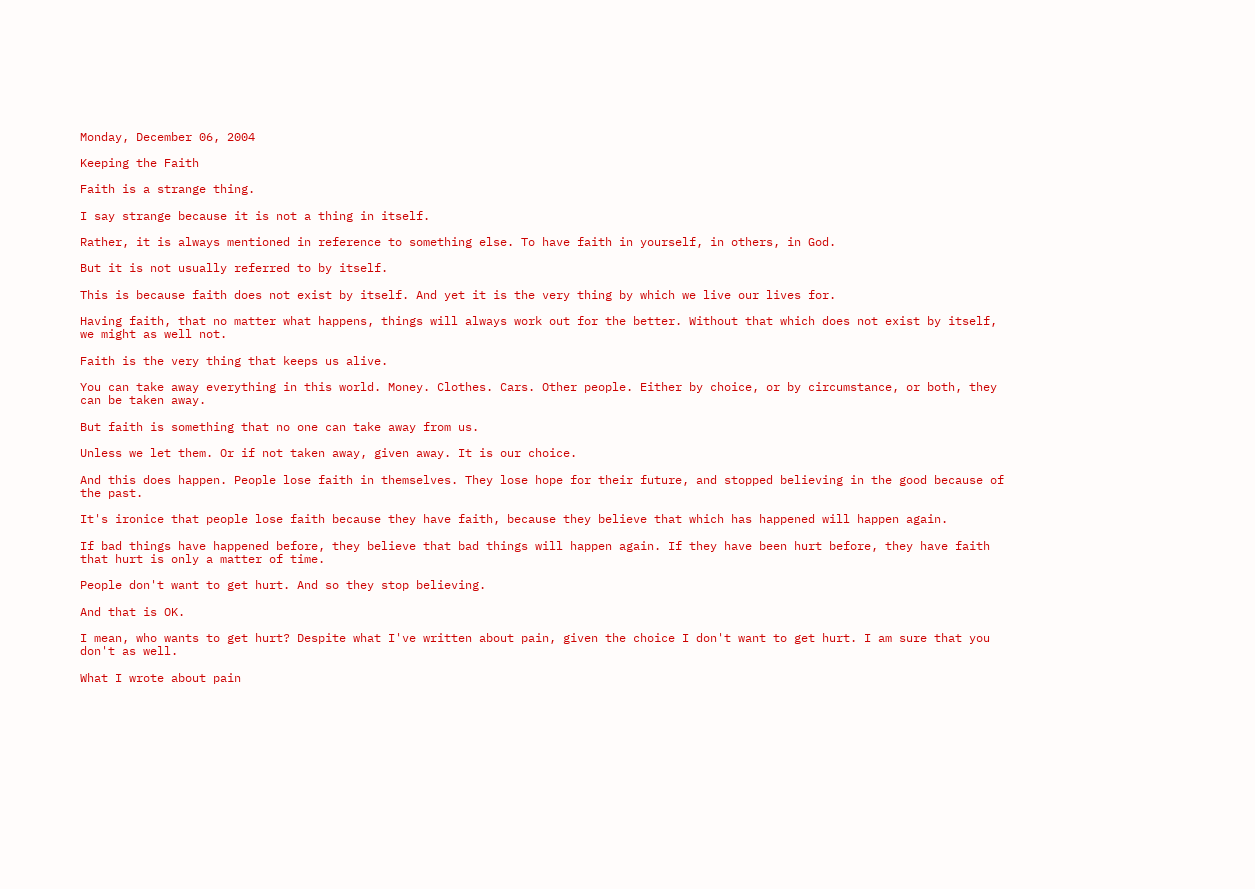Monday, December 06, 2004

Keeping the Faith

Faith is a strange thing.

I say strange because it is not a thing in itself.

Rather, it is always mentioned in reference to something else. To have faith in yourself, in others, in God.

But it is not usually referred to by itself.

This is because faith does not exist by itself. And yet it is the very thing by which we live our lives for.

Having faith, that no matter what happens, things will always work out for the better. Without that which does not exist by itself, we might as well not.

Faith is the very thing that keeps us alive.

You can take away everything in this world. Money. Clothes. Cars. Other people. Either by choice, or by circumstance, or both, they can be taken away.

But faith is something that no one can take away from us.

Unless we let them. Or if not taken away, given away. It is our choice.

And this does happen. People lose faith in themselves. They lose hope for their future, and stopped believing in the good because of the past.

It's ironice that people lose faith because they have faith, because they believe that which has happened will happen again.

If bad things have happened before, they believe that bad things will happen again. If they have been hurt before, they have faith that hurt is only a matter of time.

People don't want to get hurt. And so they stop believing.

And that is OK.

I mean, who wants to get hurt? Despite what I've written about pain, given the choice I don't want to get hurt. I am sure that you don't as well.

What I wrote about pain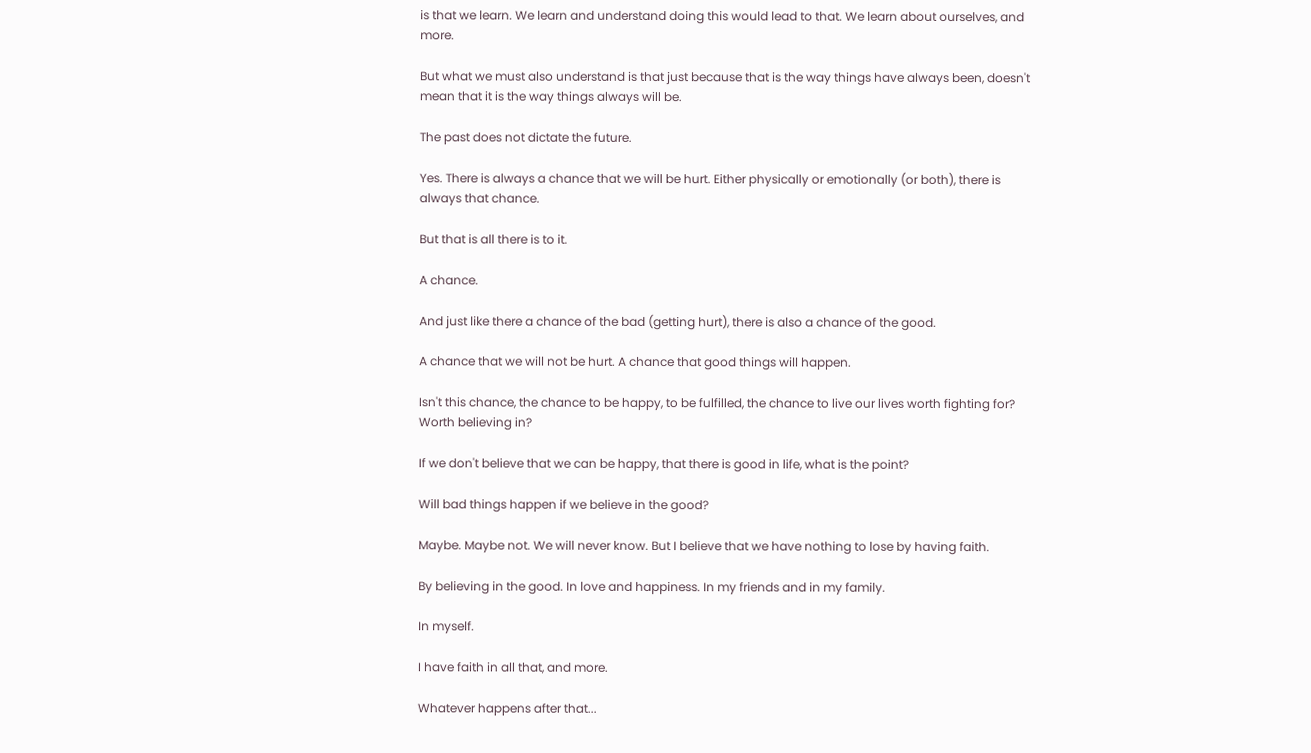is that we learn. We learn and understand doing this would lead to that. We learn about ourselves, and more.

But what we must also understand is that just because that is the way things have always been, doesn't mean that it is the way things always will be.

The past does not dictate the future.

Yes. There is always a chance that we will be hurt. Either physically or emotionally (or both), there is always that chance.

But that is all there is to it.

A chance.

And just like there a chance of the bad (getting hurt), there is also a chance of the good.

A chance that we will not be hurt. A chance that good things will happen.

Isn't this chance, the chance to be happy, to be fulfilled, the chance to live our lives worth fighting for? Worth believing in?

If we don't believe that we can be happy, that there is good in life, what is the point?

Will bad things happen if we believe in the good?

Maybe. Maybe not. We will never know. But I believe that we have nothing to lose by having faith.

By believing in the good. In love and happiness. In my friends and in my family.

In myself.

I have faith in all that, and more.

Whatever happens after that...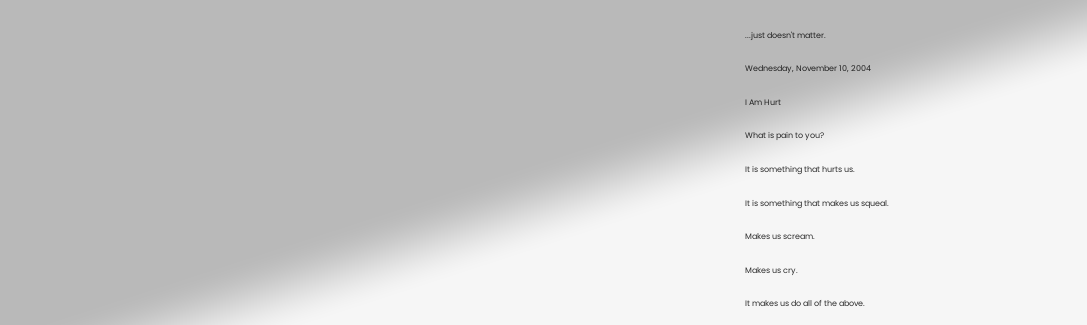...just doesn't matter.

Wednesday, November 10, 2004

I Am Hurt

What is pain to you?

It is something that hurts us.

It is something that makes us squeal.

Makes us scream.

Makes us cry.

It makes us do all of the above.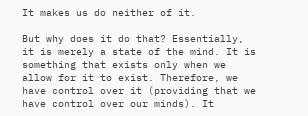It makes us do neither of it.

But why does it do that? Essentially, it is merely a state of the mind. It is something that exists only when we allow for it to exist. Therefore, we have control over it (providing that we have control over our minds). It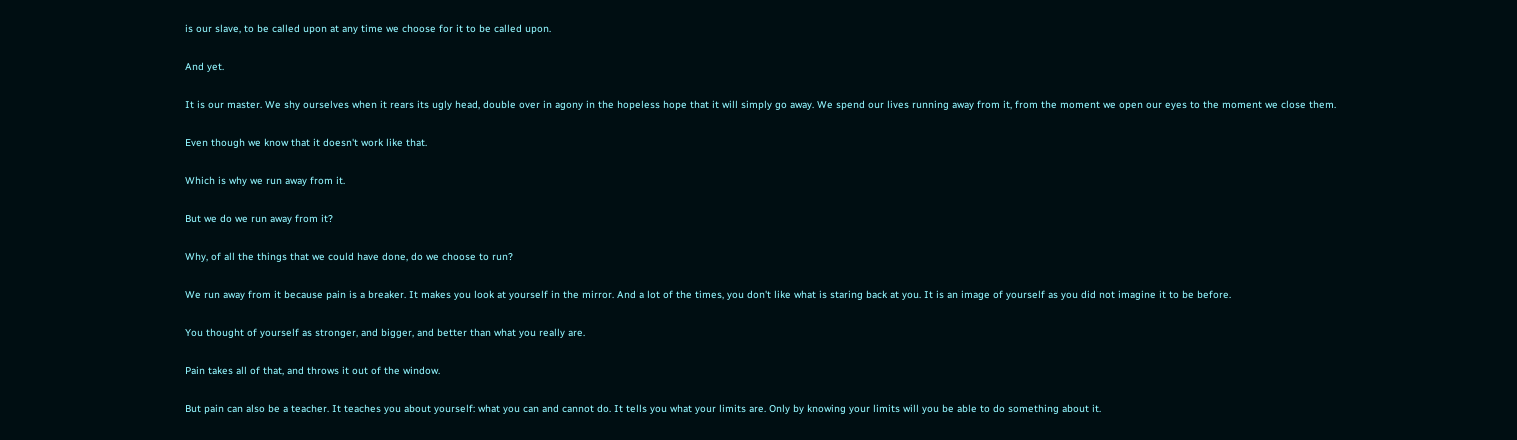is our slave, to be called upon at any time we choose for it to be called upon.

And yet.

It is our master. We shy ourselves when it rears its ugly head, double over in agony in the hopeless hope that it will simply go away. We spend our lives running away from it, from the moment we open our eyes to the moment we close them.

Even though we know that it doesn't work like that.

Which is why we run away from it.

But we do we run away from it?

Why, of all the things that we could have done, do we choose to run?

We run away from it because pain is a breaker. It makes you look at yourself in the mirror. And a lot of the times, you don't like what is staring back at you. It is an image of yourself as you did not imagine it to be before.

You thought of yourself as stronger, and bigger, and better than what you really are.

Pain takes all of that, and throws it out of the window.

But pain can also be a teacher. It teaches you about yourself: what you can and cannot do. It tells you what your limits are. Only by knowing your limits will you be able to do something about it.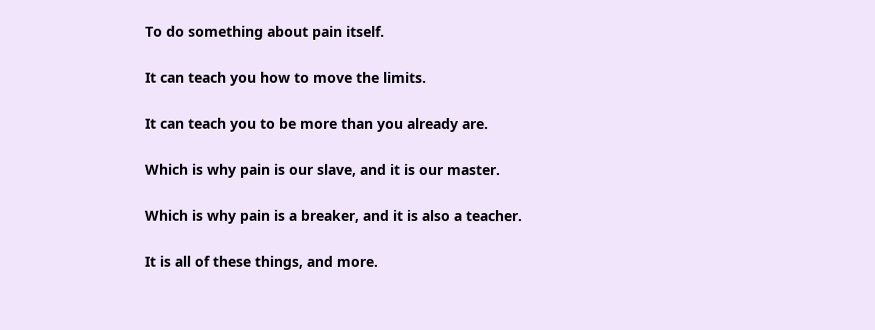To do something about pain itself.

It can teach you how to move the limits.

It can teach you to be more than you already are.

Which is why pain is our slave, and it is our master.

Which is why pain is a breaker, and it is also a teacher.

It is all of these things, and more.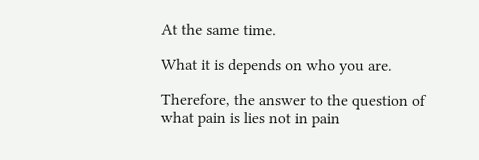At the same time.

What it is depends on who you are.

Therefore, the answer to the question of what pain is lies not in pain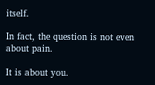itself.

In fact, the question is not even about pain.

It is about you.